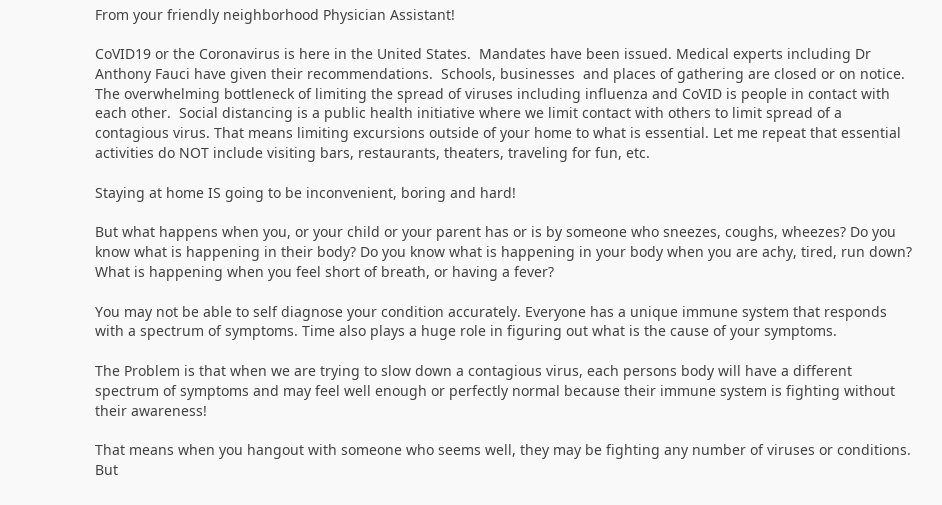From your friendly neighborhood Physician Assistant!

CoVID19 or the Coronavirus is here in the United States.  Mandates have been issued. Medical experts including Dr Anthony Fauci have given their recommendations.  Schools, businesses  and places of gathering are closed or on notice. The overwhelming bottleneck of limiting the spread of viruses including influenza and CoVID is people in contact with each other.  Social distancing is a public health initiative where we limit contact with others to limit spread of a contagious virus. That means limiting excursions outside of your home to what is essential. Let me repeat that essential activities do NOT include visiting bars, restaurants, theaters, traveling for fun, etc.

Staying at home IS going to be inconvenient, boring and hard!

But what happens when you, or your child or your parent has or is by someone who sneezes, coughs, wheezes? Do you know what is happening in their body? Do you know what is happening in your body when you are achy, tired, run down? What is happening when you feel short of breath, or having a fever?

You may not be able to self diagnose your condition accurately. Everyone has a unique immune system that responds with a spectrum of symptoms. Time also plays a huge role in figuring out what is the cause of your symptoms.

The Problem is that when we are trying to slow down a contagious virus, each persons body will have a different spectrum of symptoms and may feel well enough or perfectly normal because their immune system is fighting without their awareness!

That means when you hangout with someone who seems well, they may be fighting any number of viruses or conditions. But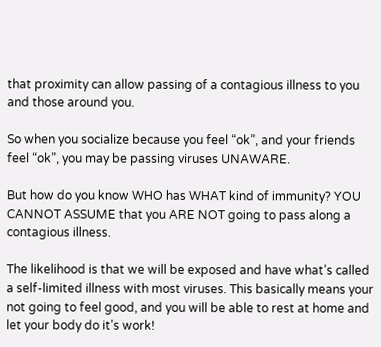that proximity can allow passing of a contagious illness to you and those around you.

So when you socialize because you feel “ok”, and your friends feel “ok”, you may be passing viruses UNAWARE.

But how do you know WHO has WHAT kind of immunity? YOU CANNOT ASSUME that you ARE NOT going to pass along a contagious illness.

The likelihood is that we will be exposed and have what’s called a self-limited illness with most viruses. This basically means your not going to feel good, and you will be able to rest at home and let your body do it’s work!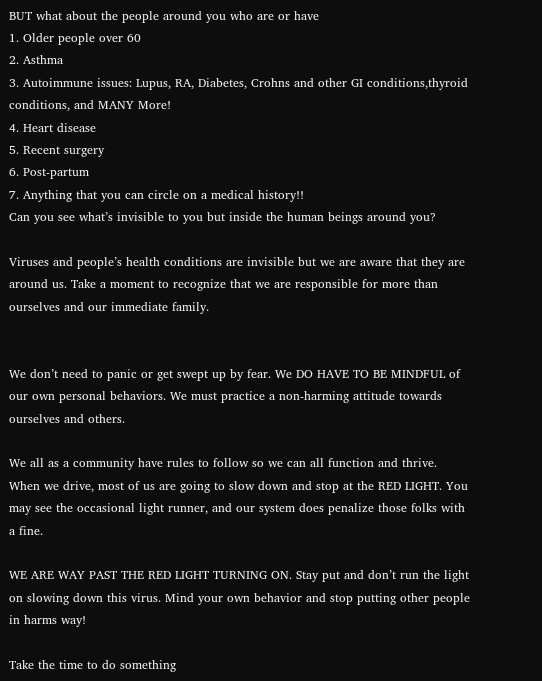BUT what about the people around you who are or have
1. Older people over 60
2. Asthma
3. Autoimmune issues: Lupus, RA, Diabetes, Crohns and other GI conditions,thyroid conditions, and MANY More!
4. Heart disease
5. Recent surgery
6. Post-partum
7. Anything that you can circle on a medical history!!
Can you see what’s invisible to you but inside the human beings around you?

Viruses and people’s health conditions are invisible but we are aware that they are around us. Take a moment to recognize that we are responsible for more than ourselves and our immediate family.


We don’t need to panic or get swept up by fear. We DO HAVE TO BE MINDFUL of our own personal behaviors. We must practice a non-harming attitude towards ourselves and others.

We all as a community have rules to follow so we can all function and thrive. When we drive, most of us are going to slow down and stop at the RED LIGHT. You may see the occasional light runner, and our system does penalize those folks with a fine.

WE ARE WAY PAST THE RED LIGHT TURNING ON. Stay put and don’t run the light on slowing down this virus. Mind your own behavior and stop putting other people in harms way!

Take the time to do something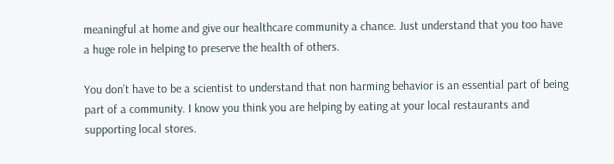meaningful at home and give our healthcare community a chance. Just understand that you too have a huge role in helping to preserve the health of others.

You don’t have to be a scientist to understand that non harming behavior is an essential part of being part of a community. I know you think you are helping by eating at your local restaurants and supporting local stores.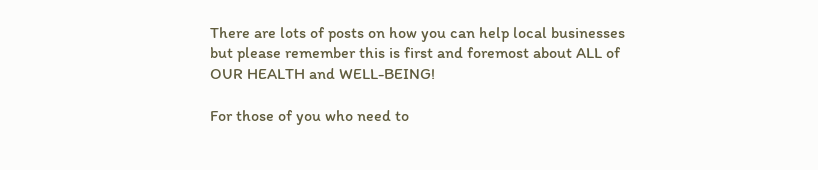There are lots of posts on how you can help local businesses but please remember this is first and foremost about ALL of OUR HEALTH and WELL-BEING!

For those of you who need to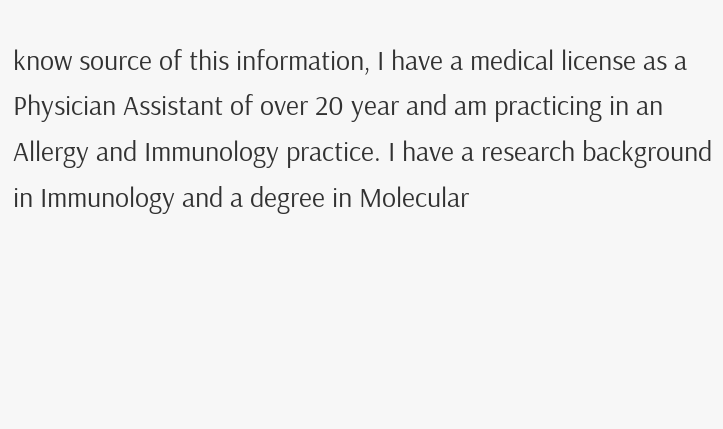know source of this information, I have a medical license as a Physician Assistant of over 20 year and am practicing in an Allergy and Immunology practice. I have a research background in Immunology and a degree in Molecular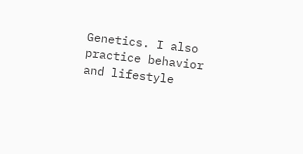Genetics. I also practice behavior and lifestyle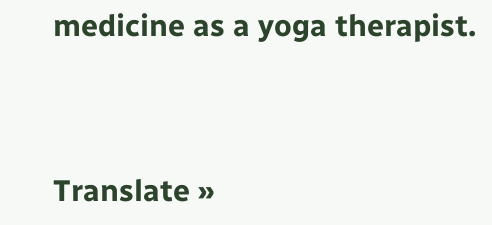medicine as a yoga therapist.




Translate »